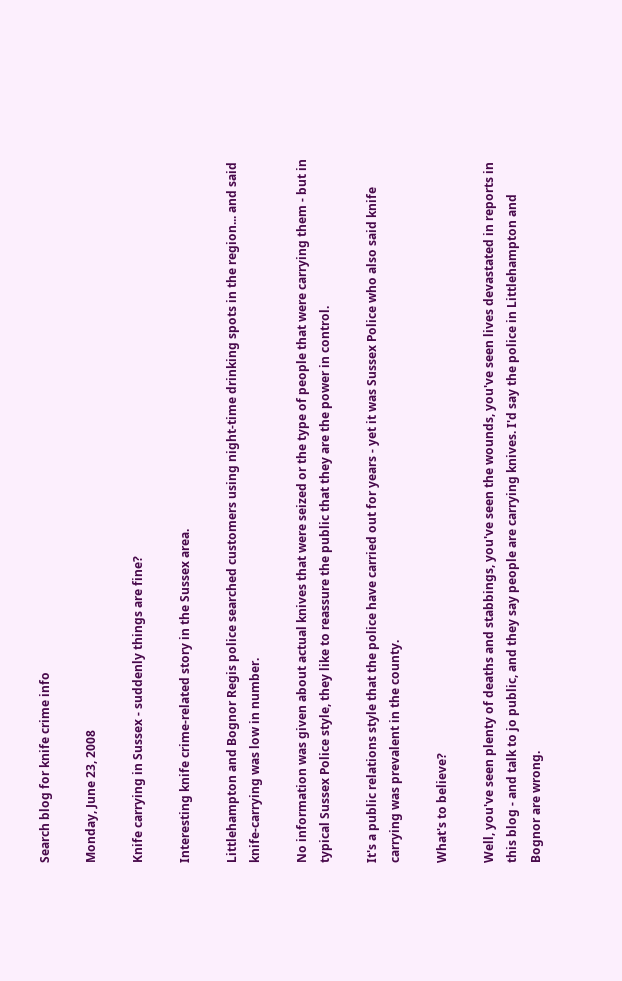Search blog for knife crime info

Monday, June 23, 2008

Knife carrying in Sussex - suddenly things are fine?

Interesting knife crime-related story in the Sussex area.

Littlehampton and Bognor Regis police searched customers using night-time drinking spots in the region... and said knife-carrying was low in number.

No information was given about actual knives that were seized or the type of people that were carrying them - but in typical Sussex Police style, they like to reassure the public that they are the power in control.

It's a public relations style that the police have carried out for years - yet it was Sussex Police who also said knife carrying was prevalent in the county.

What's to believe?

Well, you've seen plenty of deaths and stabbings, you've seen the wounds, you've seen lives devastated in reports in this blog - and talk to jo public, and they say people are carrying knives. I'd say the police in Littlehampton and Bognor are wrong.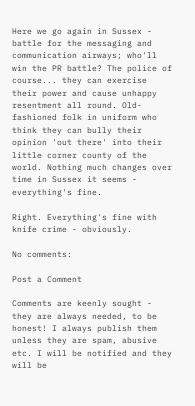Here we go again in Sussex - battle for the messaging and communication airways; who'll win the PR battle? The police of course... they can exercise their power and cause unhappy resentment all round. Old-fashioned folk in uniform who think they can bully their opinion 'out there' into their little corner county of the world. Nothing much changes over time in Sussex it seems - everything's fine.

Right. Everything's fine with knife crime - obviously.

No comments:

Post a Comment

Comments are keenly sought - they are always needed, to be honest! I always publish them unless they are spam, abusive etc. I will be notified and they will be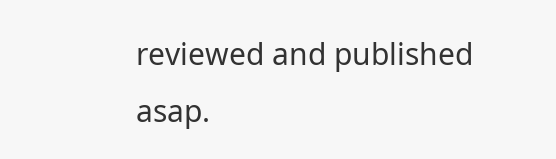reviewed and published asap.